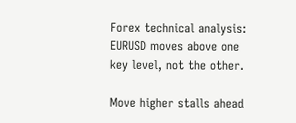Forex technical analysis: EURUSD moves above one key level, not the other.

Move higher stalls ahead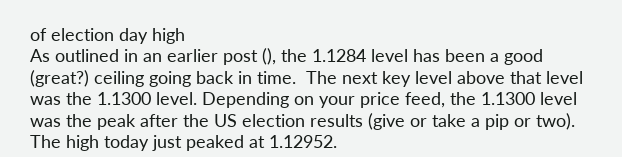of election day high
As outlined in an earlier post (), the 1.1284 level has been a good (great?) ceiling going back in time.  The next key level above that level was the 1.1300 level. Depending on your price feed, the 1.1300 level was the peak after the US election results (give or take a pip or two).  The high today just peaked at 1.12952.